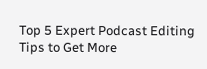Top 5 Expert Podcast Editing Tips to Get More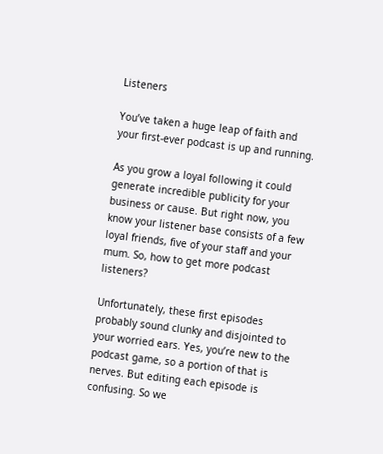Listeners

You’ve taken a huge leap of faith and your first-ever podcast is up and running.

As you grow a loyal following it could generate incredible publicity for your business or cause. But right now, you know your listener base consists of a few loyal friends, five of your staff and your mum. So, how to get more podcast listeners?

Unfortunately, these first episodes probably sound clunky and disjointed to your worried ears. Yes, you’re new to the podcast game, so a portion of that is nerves. But editing each episode is confusing. So we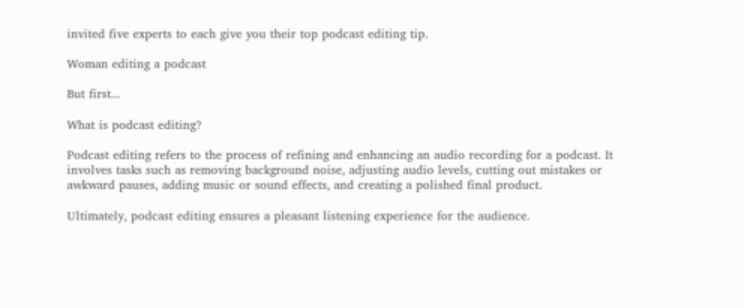invited five experts to each give you their top podcast editing tip.

Woman editing a podcast

But first...

What is podcast editing?

Podcast editing refers to the process of refining and enhancing an audio recording for a podcast. It involves tasks such as removing background noise, adjusting audio levels, cutting out mistakes or awkward pauses, adding music or sound effects, and creating a polished final product.

Ultimately, podcast editing ensures a pleasant listening experience for the audience.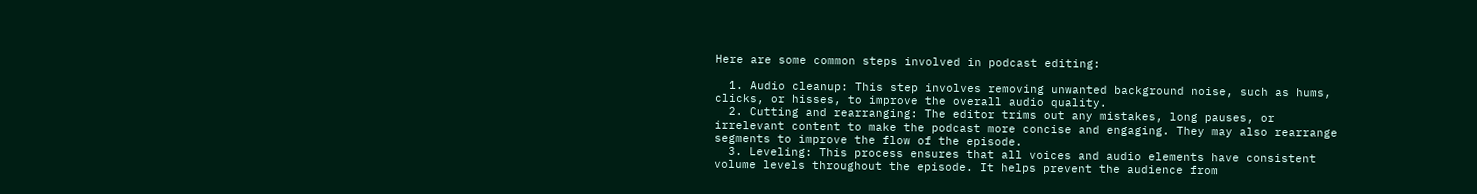Here are some common steps involved in podcast editing:

  1. Audio cleanup: This step involves removing unwanted background noise, such as hums, clicks, or hisses, to improve the overall audio quality.
  2. Cutting and rearranging: The editor trims out any mistakes, long pauses, or irrelevant content to make the podcast more concise and engaging. They may also rearrange segments to improve the flow of the episode.
  3. Leveling: This process ensures that all voices and audio elements have consistent volume levels throughout the episode. It helps prevent the audience from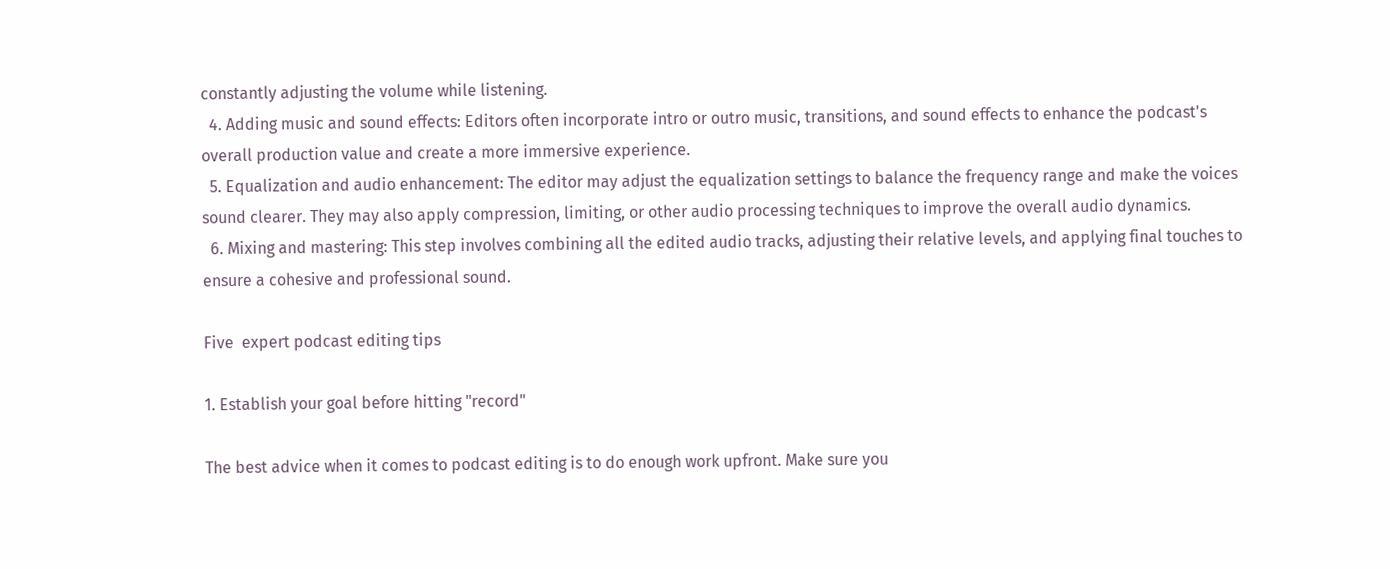constantly adjusting the volume while listening.
  4. Adding music and sound effects: Editors often incorporate intro or outro music, transitions, and sound effects to enhance the podcast's overall production value and create a more immersive experience.
  5. Equalization and audio enhancement: The editor may adjust the equalization settings to balance the frequency range and make the voices sound clearer. They may also apply compression, limiting, or other audio processing techniques to improve the overall audio dynamics.
  6. Mixing and mastering: This step involves combining all the edited audio tracks, adjusting their relative levels, and applying final touches to ensure a cohesive and professional sound.

Five  expert podcast editing tips

1. Establish your goal before hitting "record"

The best advice when it comes to podcast editing is to do enough work upfront. Make sure you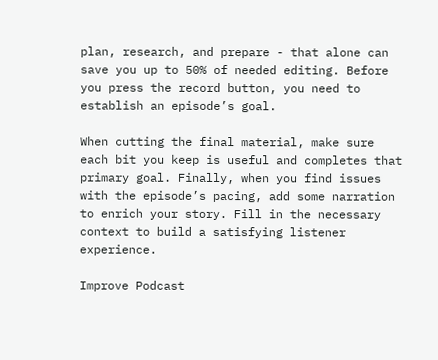plan, research, and prepare - that alone can save you up to 50% of needed editing. Before you press the record button, you need to establish an episode’s goal.

When cutting the final material, make sure each bit you keep is useful and completes that primary goal. Finally, when you find issues with the episode’s pacing, add some narration to enrich your story. Fill in the necessary context to build a satisfying listener experience.

Improve Podcast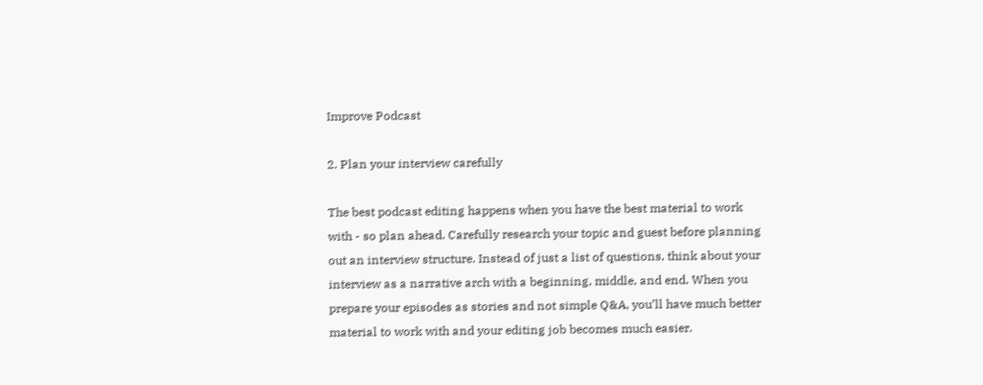Improve Podcast

2. Plan your interview carefully

The best podcast editing happens when you have the best material to work with - so plan ahead. Carefully research your topic and guest before planning out an interview structure. Instead of just a list of questions, think about your interview as a narrative arch with a beginning, middle, and end. When you prepare your episodes as stories and not simple Q&A, you’ll have much better material to work with and your editing job becomes much easier.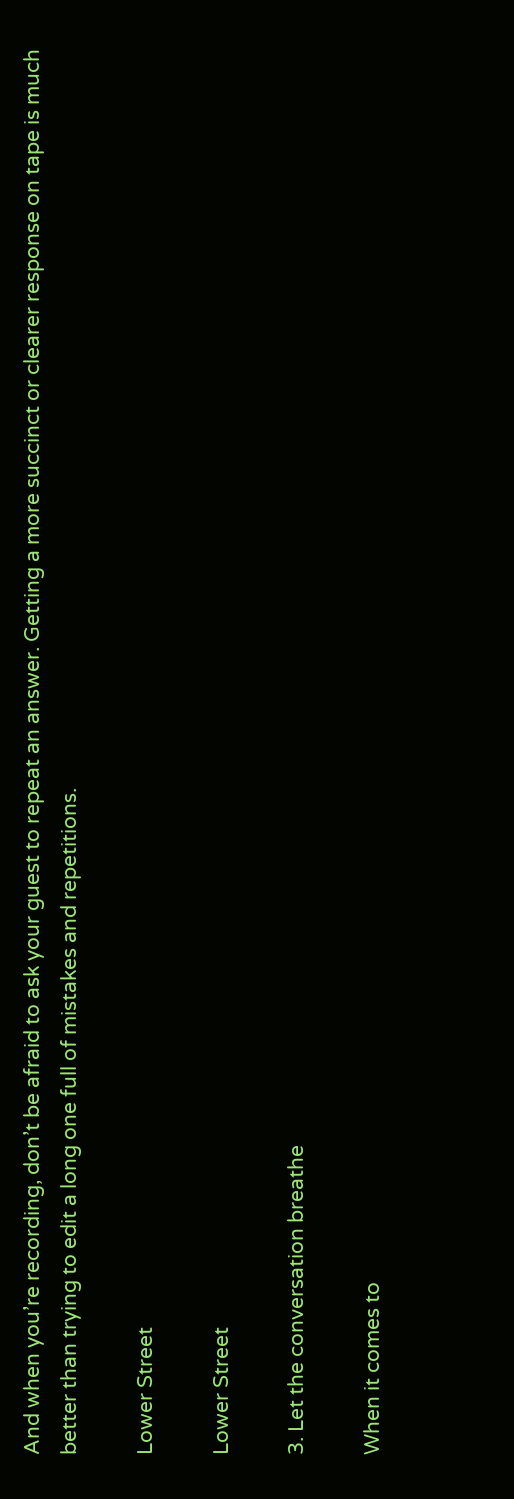And when you’re recording, don’t be afraid to ask your guest to repeat an answer. Getting a more succinct or clearer response on tape is much better than trying to edit a long one full of mistakes and repetitions.

Lower Street

Lower Street

3. Let the conversation breathe

When it comes to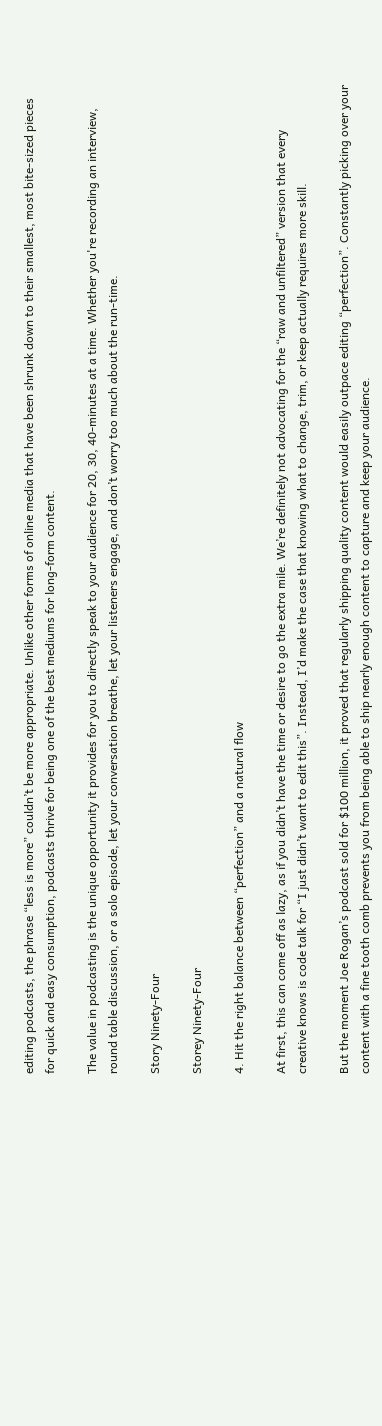editing podcasts, the phrase “less is more” couldn’t be more appropriate. Unlike other forms of online media that have been shrunk down to their smallest, most bite-sized pieces for quick and easy consumption, podcasts thrive for being one of the best mediums for long-form content.

The value in podcasting is the unique opportunity it provides for you to directly speak to your audience for 20, 30, 40-minutes at a time. Whether you're recording an interview, round table discussion, or a solo episode, let your conversation breathe, let your listeners engage, and don’t worry too much about the run-time.

Story Ninety-Four

Storey Ninety-Four

4. Hit the right balance between “perfection” and a natural flow

At first, this can come off as lazy, as if you didn’t have the time or desire to go the extra mile. We’re definitely not advocating for the “raw and unfiltered” version that every creative knows is code talk for “I just didn’t want to edit this”. Instead, I’d make the case that knowing what to change, trim, or keep actually requires more skill.

But the moment Joe Rogan’s podcast sold for $100 million, it proved that regularly shipping quality content would easily outpace editing “perfection”. Constantly picking over your content with a fine tooth comb prevents you from being able to ship nearly enough content to capture and keep your audience.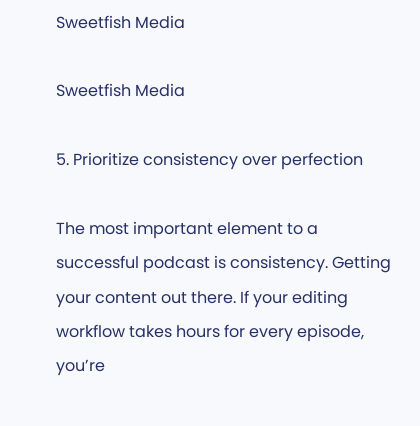Sweetfish Media

Sweetfish Media

5. Prioritize consistency over perfection

The most important element to a successful podcast is consistency. Getting your content out there. If your editing workflow takes hours for every episode, you’re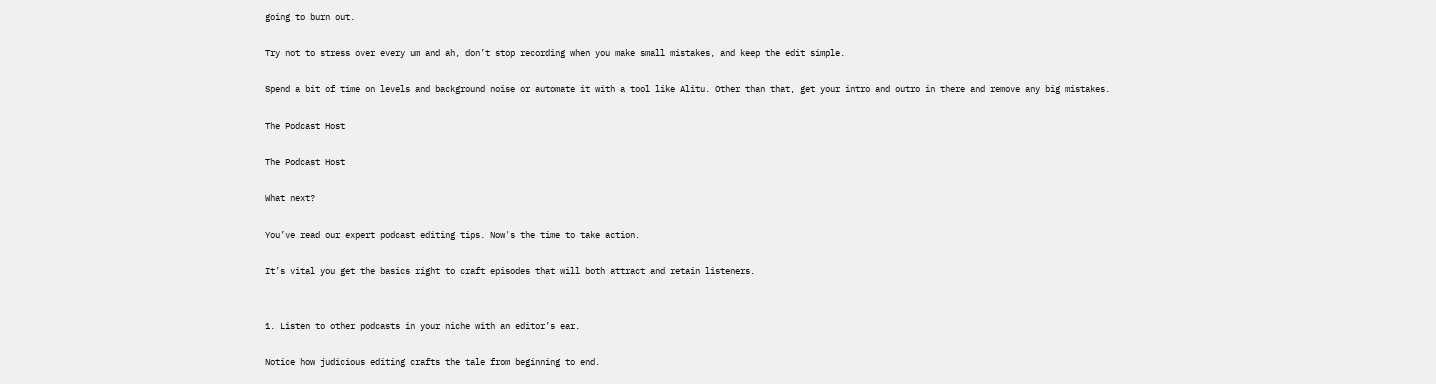going to burn out.

Try not to stress over every um and ah, don’t stop recording when you make small mistakes, and keep the edit simple.

Spend a bit of time on levels and background noise or automate it with a tool like Alitu. Other than that, get your intro and outro in there and remove any big mistakes.

The Podcast Host

The Podcast Host

What next?

You’ve read our expert podcast editing tips. Now's the time to take action.

It’s vital you get the basics right to craft episodes that will both attract and retain listeners.


1. Listen to other podcasts in your niche with an editor’s ear.

Notice how judicious editing crafts the tale from beginning to end.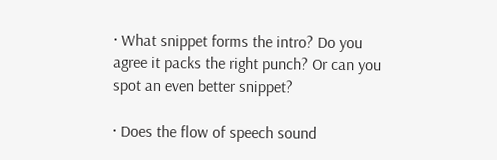· What snippet forms the intro? Do you agree it packs the right punch? Or can you spot an even better snippet?

· Does the flow of speech sound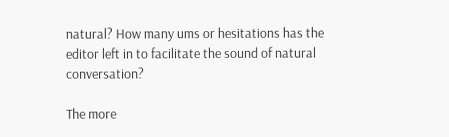natural? How many ums or hesitations has the editor left in to facilitate the sound of natural conversation?

The more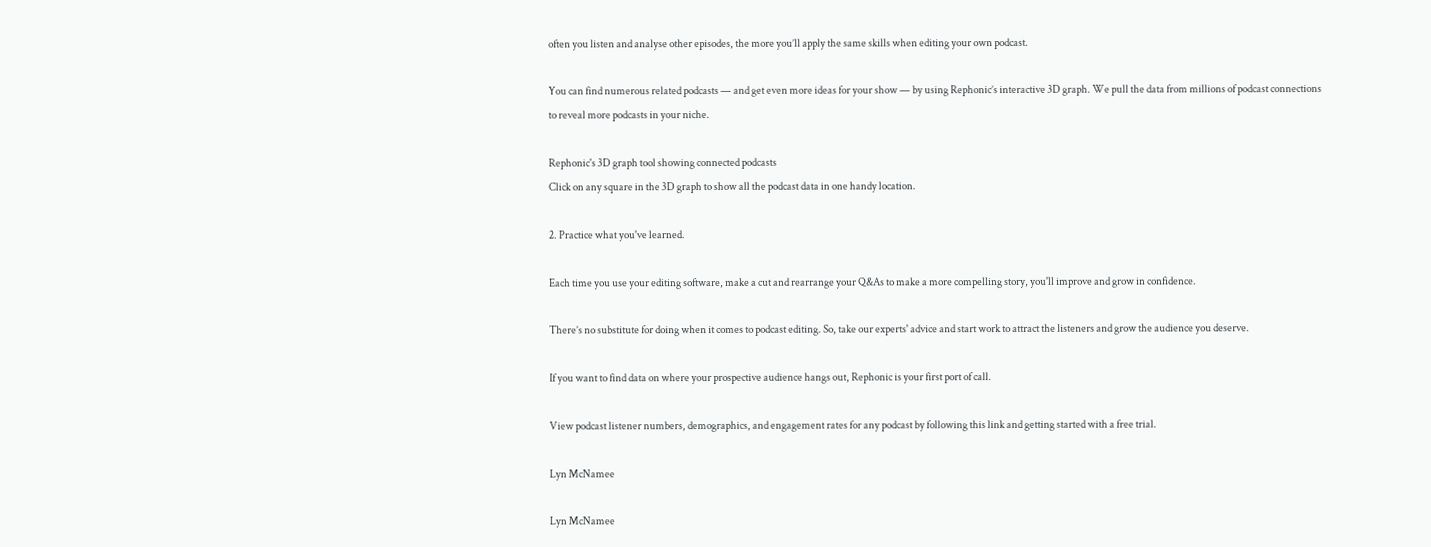often you listen and analyse other episodes, the more you’ll apply the same skills when editing your own podcast.

You can find numerous related podcasts — and get even more ideas for your show — by using Rephonic’s interactive 3D graph. We pull the data from millions of podcast connections to reveal more podcasts in your niche.

Rephonic's 3D graph tool showing connected podcasts
Click on any square in the 3D graph to show all the podcast data in one handy location.

2. Practice what you've learned.

Each time you use your editing software, make a cut and rearrange your Q&As to make a more compelling story, you'll improve and grow in confidence.

There’s no substitute for doing when it comes to podcast editing. So, take our experts' advice and start work to attract the listeners and grow the audience you deserve.

If you want to find data on where your prospective audience hangs out, Rephonic is your first port of call.

View podcast listener numbers, demographics, and engagement rates for any podcast by following this link and getting started with a free trial.

Lyn McNamee

Lyn McNamee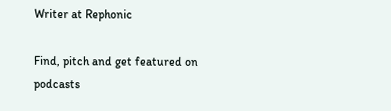Writer at Rephonic

Find, pitch and get featured on podcasts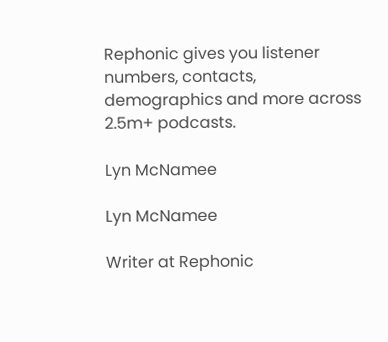Rephonic gives you listener numbers, contacts, demographics and more across 2.5m+ podcasts.

Lyn McNamee

Lyn McNamee

Writer at Rephonic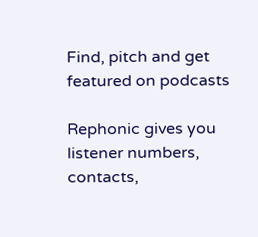Find, pitch and get
featured on podcasts

Rephonic gives you listener numbers, contacts,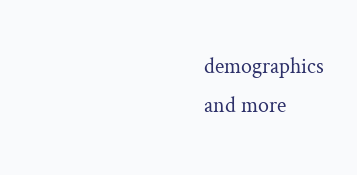demographics and more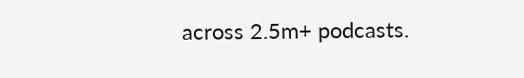across 2.5m+ podcasts.